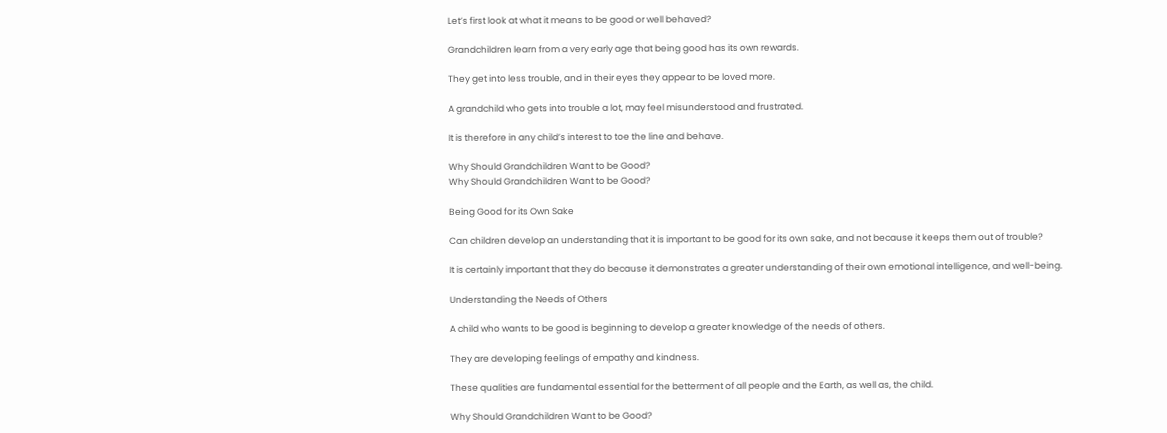Let’s first look at what it means to be good or well behaved?

Grandchildren learn from a very early age that being good has its own rewards.

They get into less trouble, and in their eyes they appear to be loved more.

A grandchild who gets into trouble a lot, may feel misunderstood and frustrated.

It is therefore in any child’s interest to toe the line and behave.

Why Should Grandchildren Want to be Good?
Why Should Grandchildren Want to be Good?

Being Good for its Own Sake

Can children develop an understanding that it is important to be good for its own sake, and not because it keeps them out of trouble?

It is certainly important that they do because it demonstrates a greater understanding of their own emotional intelligence, and well-being.

Understanding the Needs of Others

A child who wants to be good is beginning to develop a greater knowledge of the needs of others.

They are developing feelings of empathy and kindness.

These qualities are fundamental essential for the betterment of all people and the Earth, as well as, the child.

Why Should Grandchildren Want to be Good?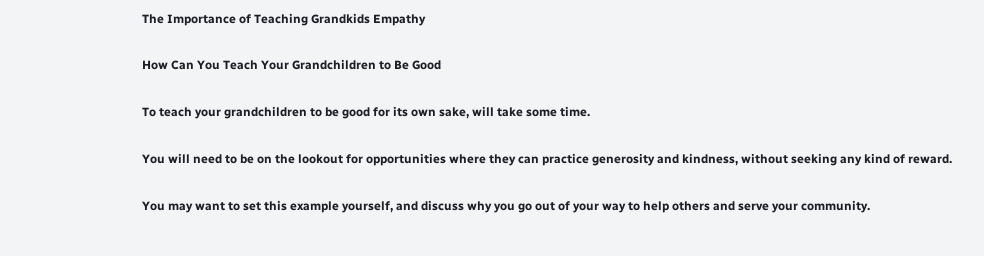The Importance of Teaching Grandkids Empathy

How Can You Teach Your Grandchildren to Be Good

To teach your grandchildren to be good for its own sake, will take some time.

You will need to be on the lookout for opportunities where they can practice generosity and kindness, without seeking any kind of reward.

You may want to set this example yourself, and discuss why you go out of your way to help others and serve your community.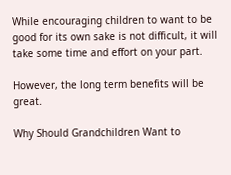While encouraging children to want to be good for its own sake is not difficult, it will take some time and effort on your part.

However, the long term benefits will be great.

Why Should Grandchildren Want to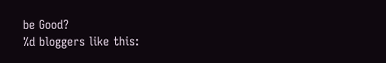be Good?
%d bloggers like this: